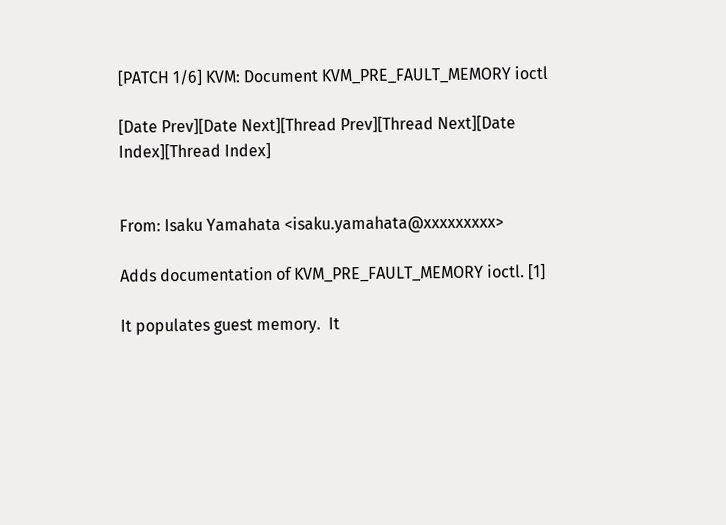[PATCH 1/6] KVM: Document KVM_PRE_FAULT_MEMORY ioctl

[Date Prev][Date Next][Thread Prev][Thread Next][Date Index][Thread Index]


From: Isaku Yamahata <isaku.yamahata@xxxxxxxxx>

Adds documentation of KVM_PRE_FAULT_MEMORY ioctl. [1]

It populates guest memory.  It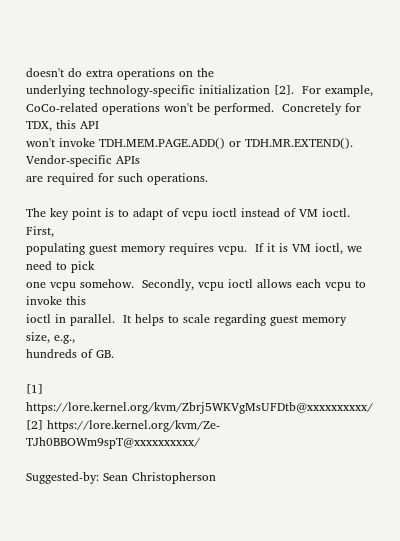doesn't do extra operations on the
underlying technology-specific initialization [2].  For example,
CoCo-related operations won't be performed.  Concretely for TDX, this API
won't invoke TDH.MEM.PAGE.ADD() or TDH.MR.EXTEND().  Vendor-specific APIs
are required for such operations.

The key point is to adapt of vcpu ioctl instead of VM ioctl.  First,
populating guest memory requires vcpu.  If it is VM ioctl, we need to pick
one vcpu somehow.  Secondly, vcpu ioctl allows each vcpu to invoke this
ioctl in parallel.  It helps to scale regarding guest memory size, e.g.,
hundreds of GB.

[1] https://lore.kernel.org/kvm/Zbrj5WKVgMsUFDtb@xxxxxxxxxx/
[2] https://lore.kernel.org/kvm/Ze-TJh0BBOWm9spT@xxxxxxxxxx/

Suggested-by: Sean Christopherson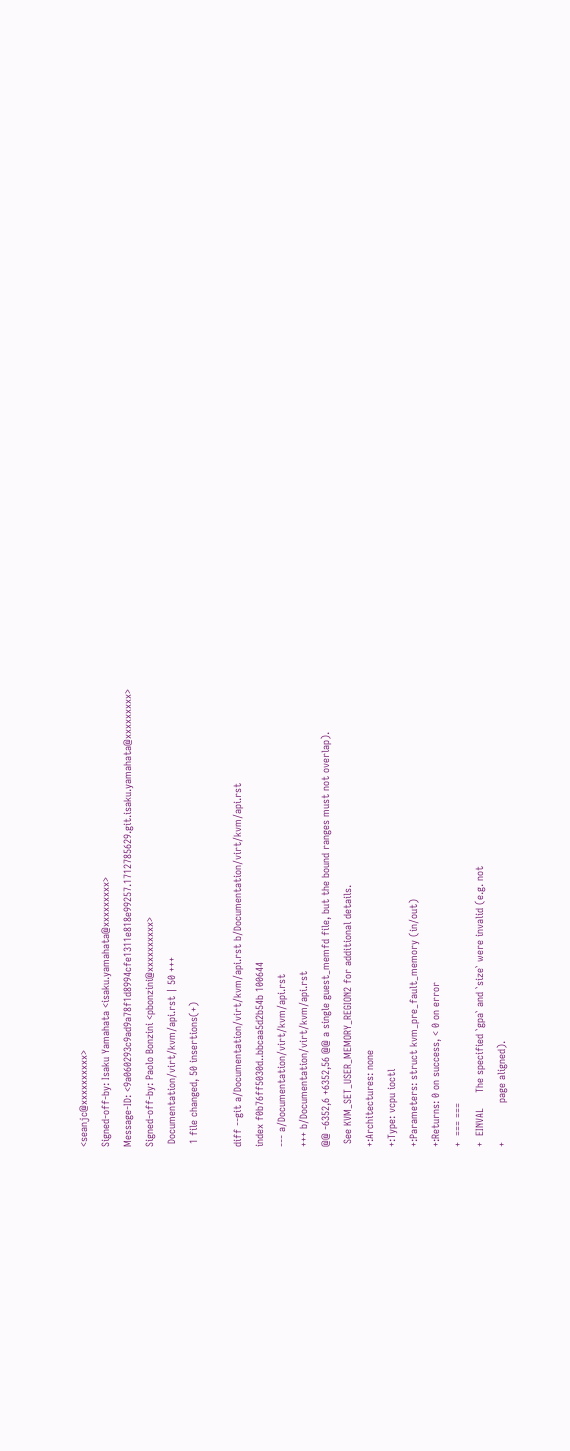<seanjc@xxxxxxxxxx>
Signed-off-by: Isaku Yamahata <isaku.yamahata@xxxxxxxxx>
Message-ID: <9a060293c9ad9a78f1d8994cfe1311e818e99257.1712785629.git.isaku.yamahata@xxxxxxxxx>
Signed-off-by: Paolo Bonzini <pbonzini@xxxxxxxxxx>
 Documentation/virt/kvm/api.rst | 50 +++
 1 file changed, 50 insertions(+)

diff --git a/Documentation/virt/kvm/api.rst b/Documentation/virt/kvm/api.rst
index f0b76ff5030d..bbcaa5d2b54b 100644
--- a/Documentation/virt/kvm/api.rst
+++ b/Documentation/virt/kvm/api.rst
@@ -6352,6 +6352,56 @@ a single guest_memfd file, but the bound ranges must not overlap).
 See KVM_SET_USER_MEMORY_REGION2 for additional details.
+:Architectures: none
+:Type: vcpu ioctl
+:Parameters: struct kvm_pre_fault_memory (in/out)
+:Returns: 0 on success, < 0 on error
+  === ===
+  EINVAL     The specified `gpa` and `size` were invalid (e.g. not
+             page aligned).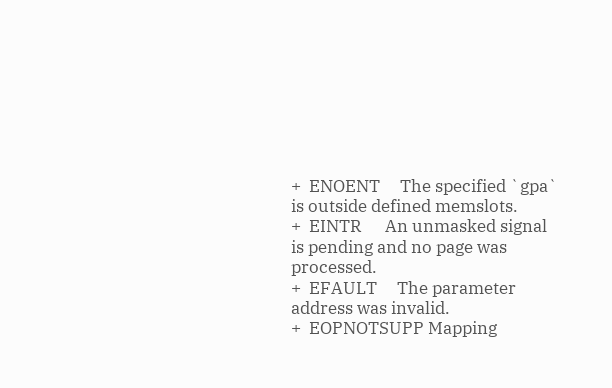+  ENOENT     The specified `gpa` is outside defined memslots.
+  EINTR      An unmasked signal is pending and no page was processed.
+  EFAULT     The parameter address was invalid.
+  EOPNOTSUPP Mapping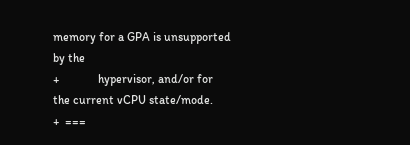memory for a GPA is unsupported by the
+             hypervisor, and/or for the current vCPU state/mode.
+  ===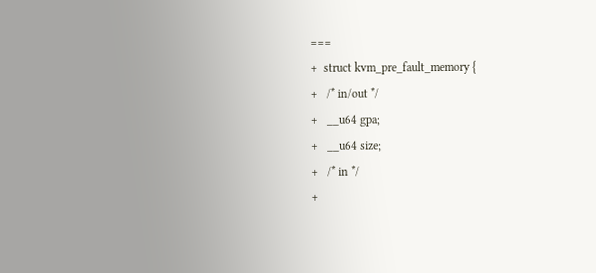===
+  struct kvm_pre_fault_memory {
+   /* in/out */
+   __u64 gpa;
+   __u64 size;
+   /* in */
+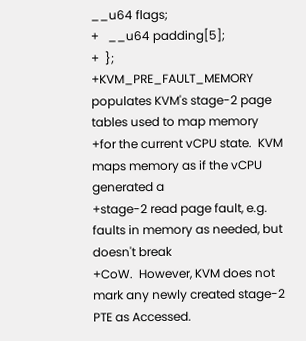__u64 flags;
+   __u64 padding[5];
+  };
+KVM_PRE_FAULT_MEMORY populates KVM's stage-2 page tables used to map memory
+for the current vCPU state.  KVM maps memory as if the vCPU generated a
+stage-2 read page fault, e.g. faults in memory as needed, but doesn't break
+CoW.  However, KVM does not mark any newly created stage-2 PTE as Accessed.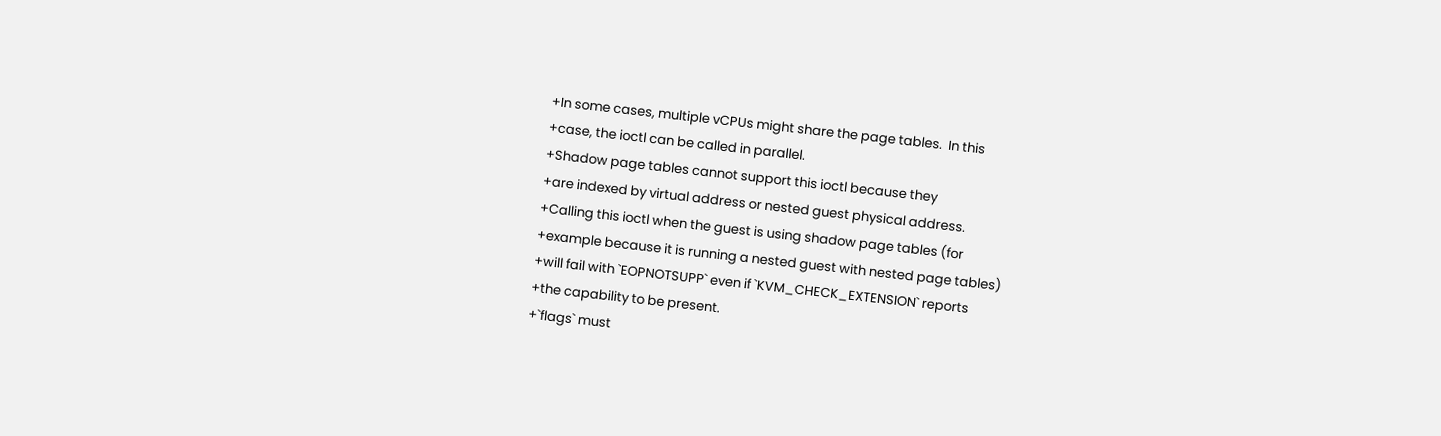+In some cases, multiple vCPUs might share the page tables.  In this
+case, the ioctl can be called in parallel.
+Shadow page tables cannot support this ioctl because they
+are indexed by virtual address or nested guest physical address.
+Calling this ioctl when the guest is using shadow page tables (for
+example because it is running a nested guest with nested page tables)
+will fail with `EOPNOTSUPP` even if `KVM_CHECK_EXTENSION` reports
+the capability to be present.
+`flags` must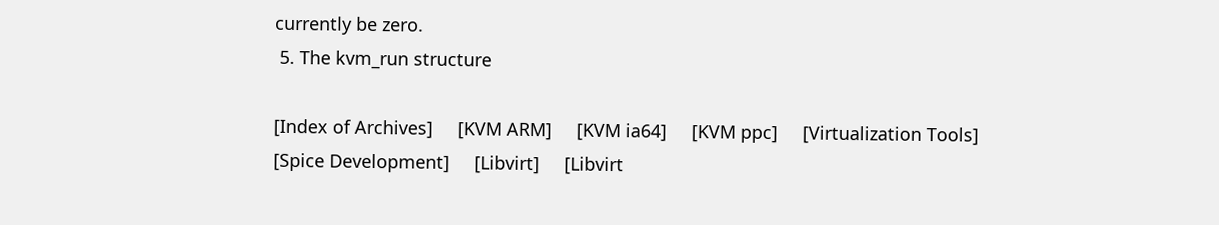currently be zero.
 5. The kvm_run structure

[Index of Archives]     [KVM ARM]     [KVM ia64]     [KVM ppc]     [Virtualization Tools]     [Spice Development]     [Libvirt]     [Libvirt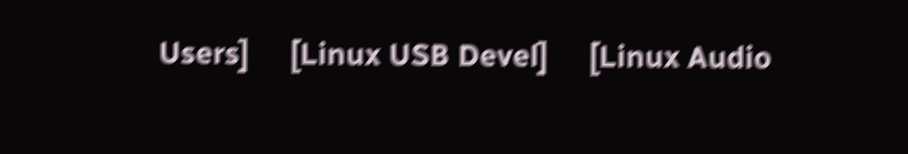Users]     [Linux USB Devel]     [Linux Audio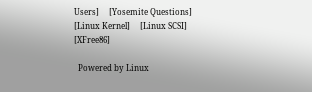Users]     [Yosemite Questions]     [Linux Kernel]     [Linux SCSI]     [XFree86]

  Powered by Linux